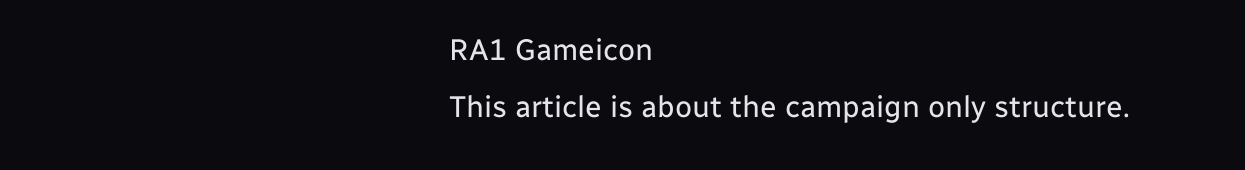RA1 Gameicon
This article is about the campaign only structure.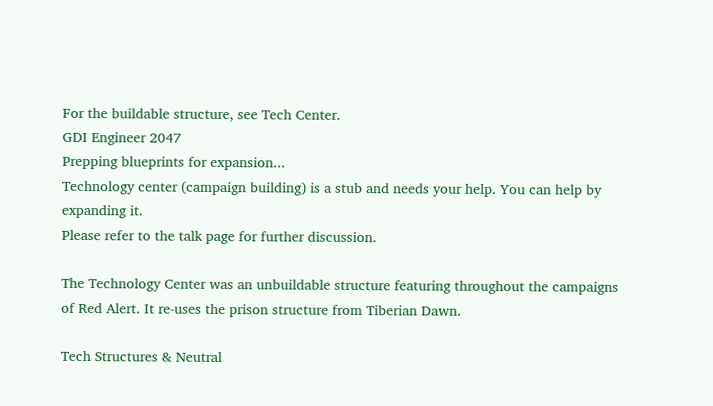For the buildable structure, see Tech Center.
GDI Engineer 2047
Prepping blueprints for expansion...
Technology center (campaign building) is a stub and needs your help. You can help by expanding it.
Please refer to the talk page for further discussion.

The Technology Center was an unbuildable structure featuring throughout the campaigns of Red Alert. It re-uses the prison structure from Tiberian Dawn.

Tech Structures & Neutral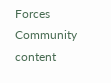Forces
Community content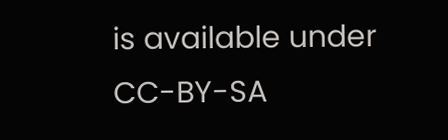is available under CC-BY-SA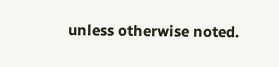unless otherwise noted.